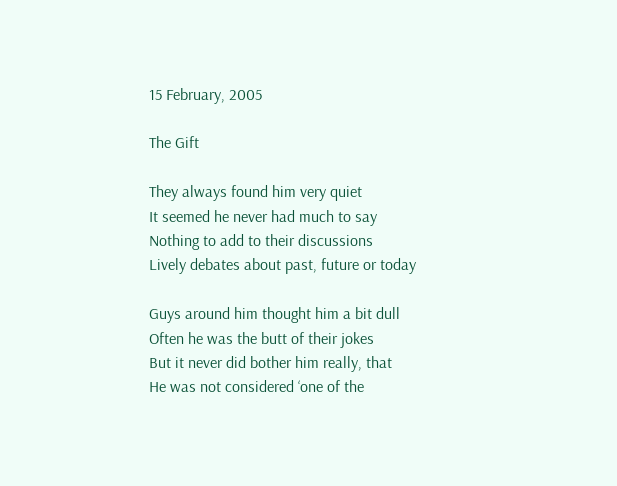15 February, 2005

The Gift

They always found him very quiet
It seemed he never had much to say
Nothing to add to their discussions
Lively debates about past, future or today

Guys around him thought him a bit dull
Often he was the butt of their jokes
But it never did bother him really, that
He was not considered ‘one of the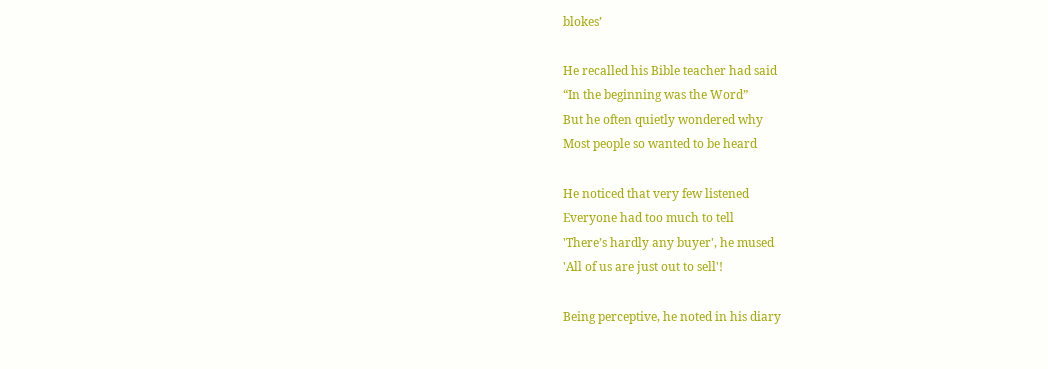blokes’

He recalled his Bible teacher had said
“In the beginning was the Word”
But he often quietly wondered why
Most people so wanted to be heard

He noticed that very few listened
Everyone had too much to tell
'There’s hardly any buyer', he mused
'All of us are just out to sell'!

Being perceptive, he noted in his diary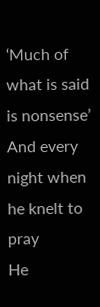‘Much of what is said is nonsense’
And every night when he knelt to pray
He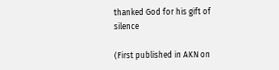thanked God for his gift of silence

(First published in AKN on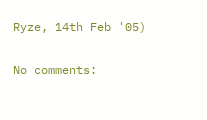Ryze, 14th Feb '05)

No comments: